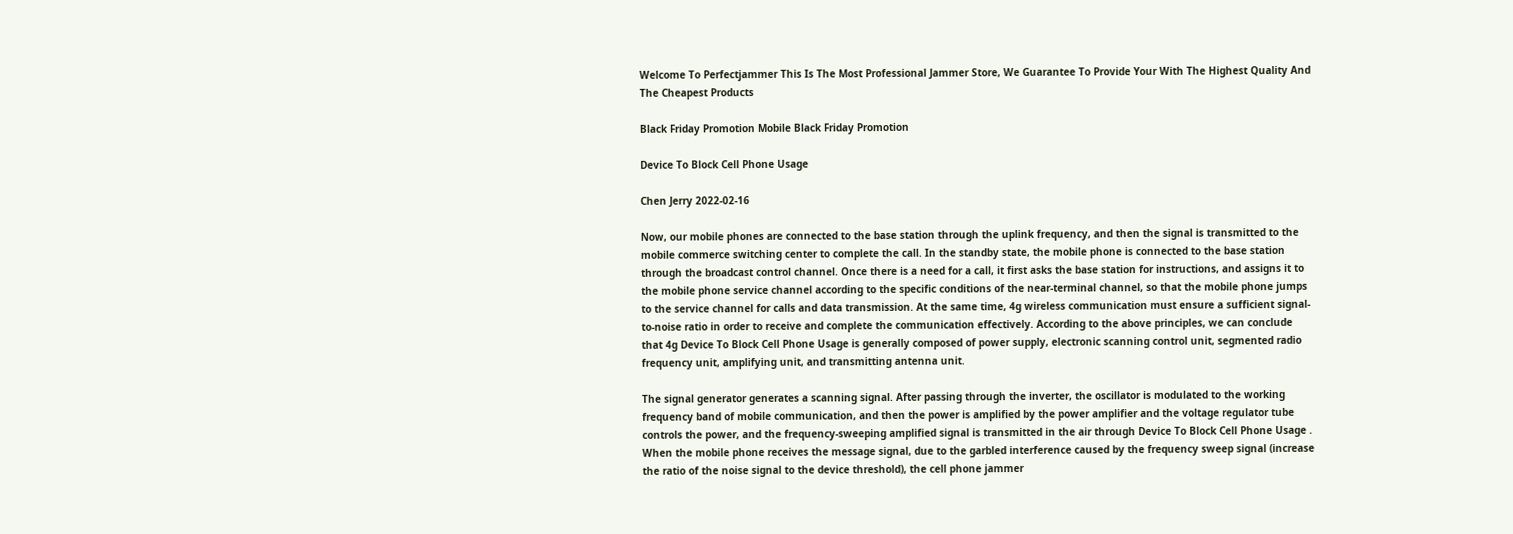Welcome To Perfectjammer This Is The Most Professional Jammer Store, We Guarantee To Provide Your With The Highest Quality And The Cheapest Products

Black Friday Promotion Mobile Black Friday Promotion

Device To Block Cell Phone Usage

Chen Jerry 2022-02-16

Now, our mobile phones are connected to the base station through the uplink frequency, and then the signal is transmitted to the mobile commerce switching center to complete the call. In the standby state, the mobile phone is connected to the base station through the broadcast control channel. Once there is a need for a call, it first asks the base station for instructions, and assigns it to the mobile phone service channel according to the specific conditions of the near-terminal channel, so that the mobile phone jumps to the service channel for calls and data transmission. At the same time, 4g wireless communication must ensure a sufficient signal-to-noise ratio in order to receive and complete the communication effectively. According to the above principles, we can conclude that 4g Device To Block Cell Phone Usage is generally composed of power supply, electronic scanning control unit, segmented radio frequency unit, amplifying unit, and transmitting antenna unit.

The signal generator generates a scanning signal. After passing through the inverter, the oscillator is modulated to the working frequency band of mobile communication, and then the power is amplified by the power amplifier and the voltage regulator tube controls the power, and the frequency-sweeping amplified signal is transmitted in the air through Device To Block Cell Phone Usage . When the mobile phone receives the message signal, due to the garbled interference caused by the frequency sweep signal (increase the ratio of the noise signal to the device threshold), the cell phone jammer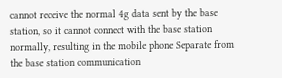cannot receive the normal 4g data sent by the base station, so it cannot connect with the base station normally, resulting in the mobile phone Separate from the base station communication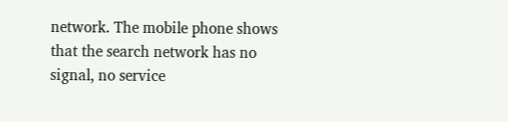network. The mobile phone shows that the search network has no signal, no service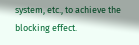system, etc., to achieve the blocking effect.